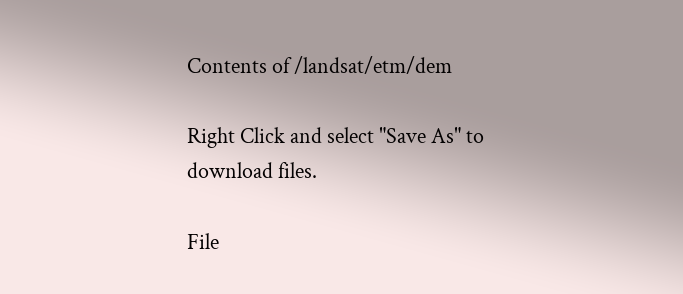Contents of /landsat/etm/dem

Right Click and select "Save As" to download files.

File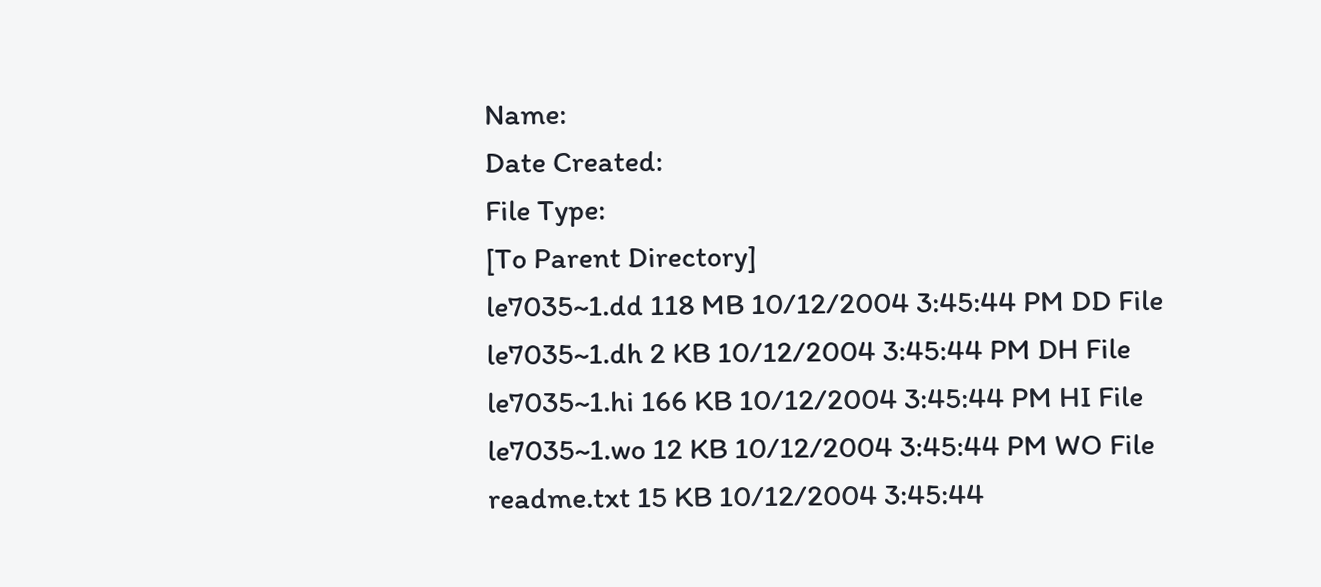Name:
Date Created:
File Type:
[To Parent Directory]
le7035~1.dd 118 MB 10/12/2004 3:45:44 PM DD File
le7035~1.dh 2 KB 10/12/2004 3:45:44 PM DH File
le7035~1.hi 166 KB 10/12/2004 3:45:44 PM HI File
le7035~1.wo 12 KB 10/12/2004 3:45:44 PM WO File
readme.txt 15 KB 10/12/2004 3:45:44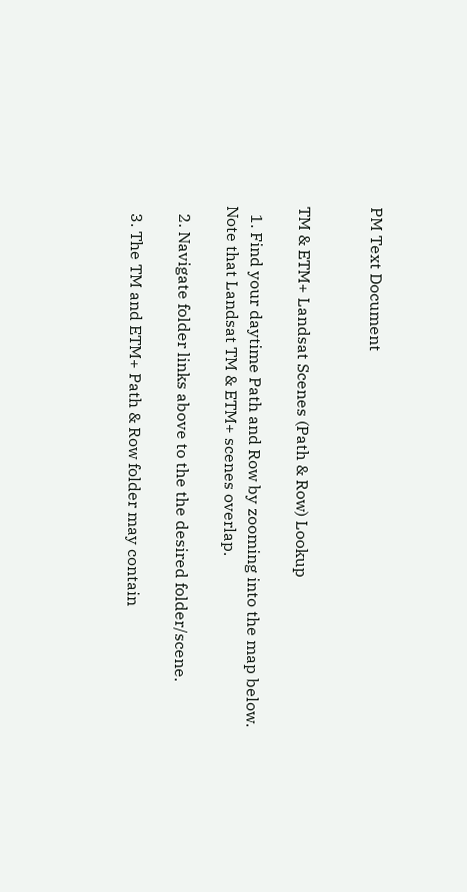PM Text Document


TM & ETM+ Landsat Scenes (Path & Row) Lookup

  1. Find your daytime Path and Row by zooming into the map below. Note that Landsat TM & ETM+ scenes overlap.

  2. Navigate folder links above to the the desired folder/scene.

  3. The TM and ETM+ Path & Row folder may contain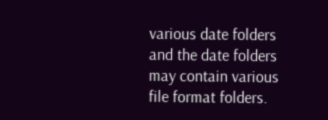various date folders and the date folders may contain various file format folders.